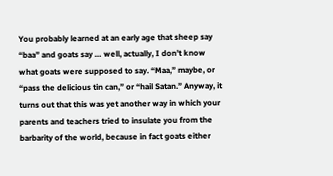You probably learned at an early age that sheep say “baa” and goats say … well, actually, I don’t know what goats were supposed to say. “Maa,” maybe, or “pass the delicious tin can,” or “hail Satan.” Anyway, it turns out that this was yet another way in which your parents and teachers tried to insulate you from the barbarity of the world, because in fact goats either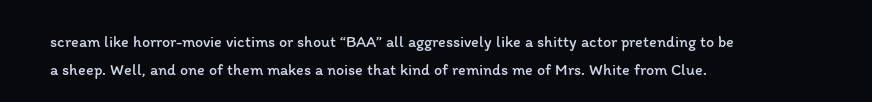scream like horror-movie victims or shout “BAA” all aggressively like a shitty actor pretending to be a sheep. Well, and one of them makes a noise that kind of reminds me of Mrs. White from Clue.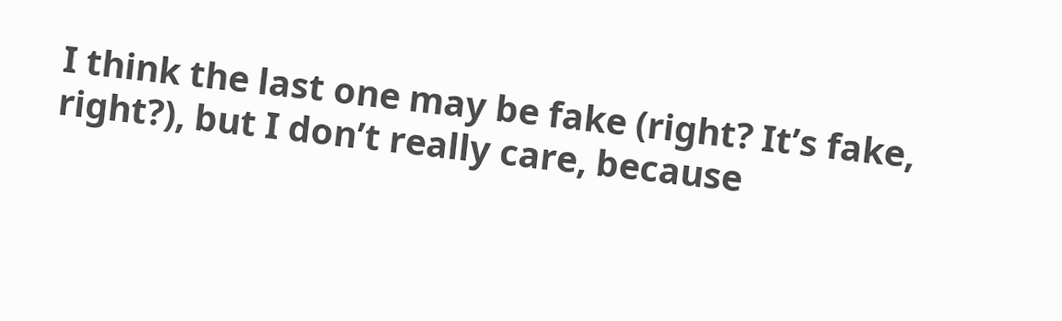I think the last one may be fake (right? It’s fake, right?), but I don’t really care, because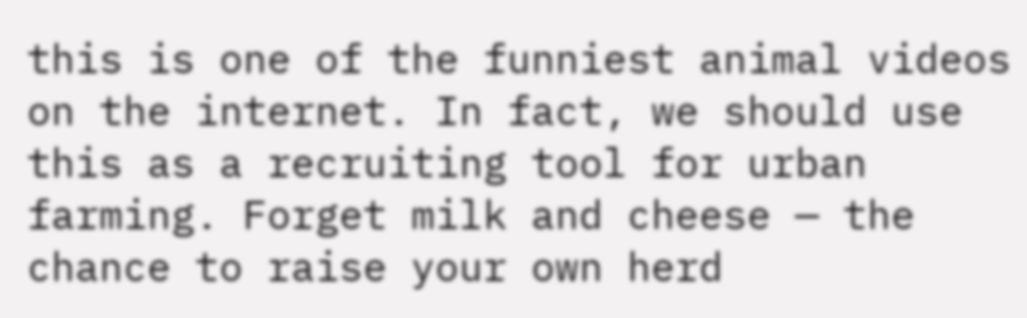this is one of the funniest animal videos on the internet. In fact, we should use this as a recruiting tool for urban farming. Forget milk and cheese — the chance to raise your own herd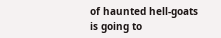of haunted hell-goats is going to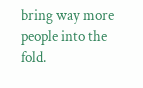bring way more people into the fold.